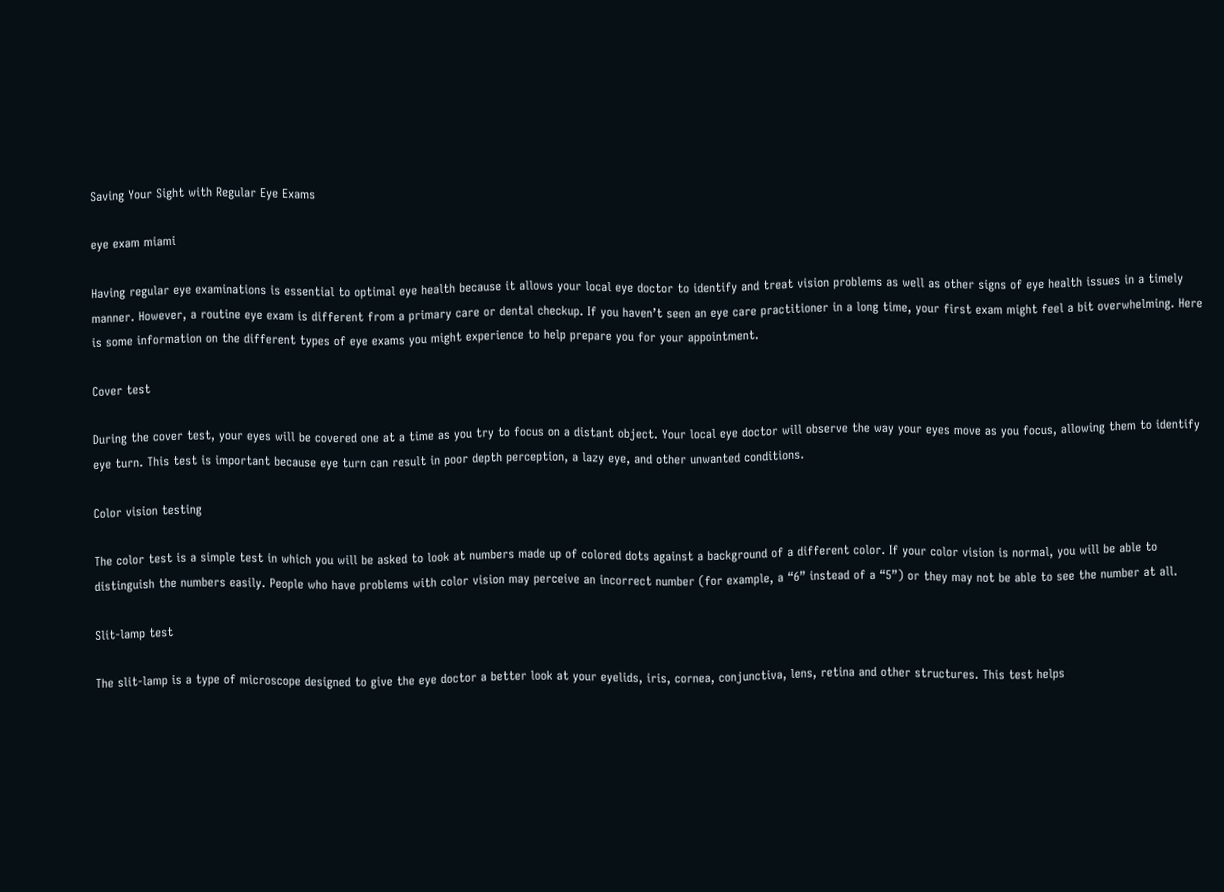Saving Your Sight with Regular Eye Exams

eye exam miami

Having regular eye examinations is essential to optimal eye health because it allows your local eye doctor to identify and treat vision problems as well as other signs of eye health issues in a timely manner. However, a routine eye exam is different from a primary care or dental checkup. If you haven’t seen an eye care practitioner in a long time, your first exam might feel a bit overwhelming. Here is some information on the different types of eye exams you might experience to help prepare you for your appointment.

Cover test

During the cover test, your eyes will be covered one at a time as you try to focus on a distant object. Your local eye doctor will observe the way your eyes move as you focus, allowing them to identify eye turn. This test is important because eye turn can result in poor depth perception, a lazy eye, and other unwanted conditions.

Color vision testing

The color test is a simple test in which you will be asked to look at numbers made up of colored dots against a background of a different color. If your color vision is normal, you will be able to distinguish the numbers easily. People who have problems with color vision may perceive an incorrect number (for example, a “6” instead of a “5”) or they may not be able to see the number at all.

Slit-lamp test

The slit-lamp is a type of microscope designed to give the eye doctor a better look at your eyelids, iris, cornea, conjunctiva, lens, retina and other structures. This test helps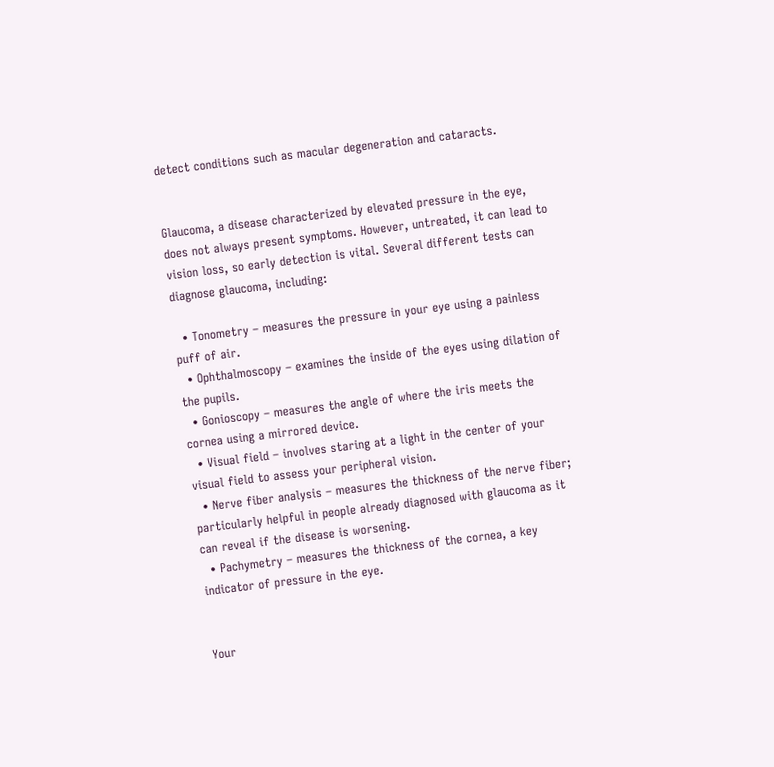detect conditions such as macular degeneration and cataracts.


Glaucoma, a disease characterized by elevated pressure in the eye, does not always present symptoms. However, untreated, it can lead to vision loss, so early detection is vital. Several different tests can diagnose glaucoma, including:

  • Tonometry – measures the pressure in your eye using a painless puff of air.
  • Ophthalmoscopy – examines the inside of the eyes using dilation of the pupils.
  • Gonioscopy – measures the angle of where the iris meets the cornea using a mirrored device.
  • Visual field – involves staring at a light in the center of your visual field to assess your peripheral vision.
  • Nerve fiber analysis – measures the thickness of the nerve fiber; particularly helpful in people already diagnosed with glaucoma as it can reveal if the disease is worsening.
  • Pachymetry – measures the thickness of the cornea, a key indicator of pressure in the eye.


Your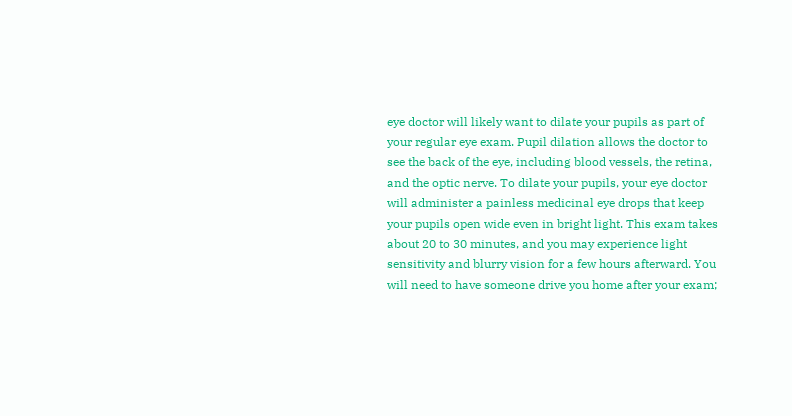eye doctor will likely want to dilate your pupils as part of your regular eye exam. Pupil dilation allows the doctor to see the back of the eye, including blood vessels, the retina, and the optic nerve. To dilate your pupils, your eye doctor will administer a painless medicinal eye drops that keep your pupils open wide even in bright light. This exam takes about 20 to 30 minutes, and you may experience light sensitivity and blurry vision for a few hours afterward. You will need to have someone drive you home after your exam;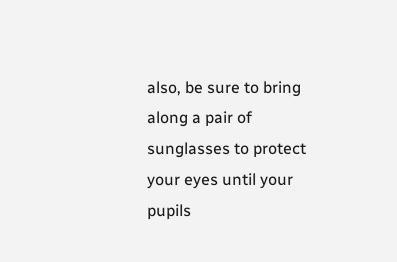also, be sure to bring along a pair of sunglasses to protect your eyes until your pupils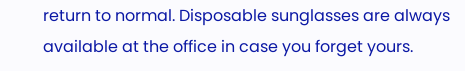return to normal. Disposable sunglasses are always available at the office in case you forget yours.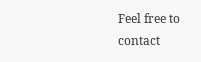Feel free to contact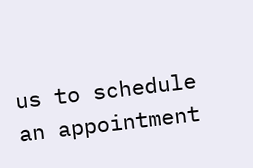us to schedule an appointment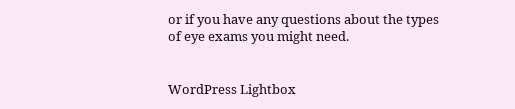or if you have any questions about the types of eye exams you might need.


WordPress Lightbox